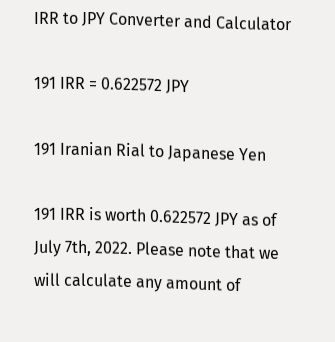IRR to JPY Converter and Calculator

191 IRR = 0.622572 JPY

191 Iranian Rial to Japanese Yen

191 IRR is worth 0.622572 JPY as of July 7th, 2022. Please note that we will calculate any amount of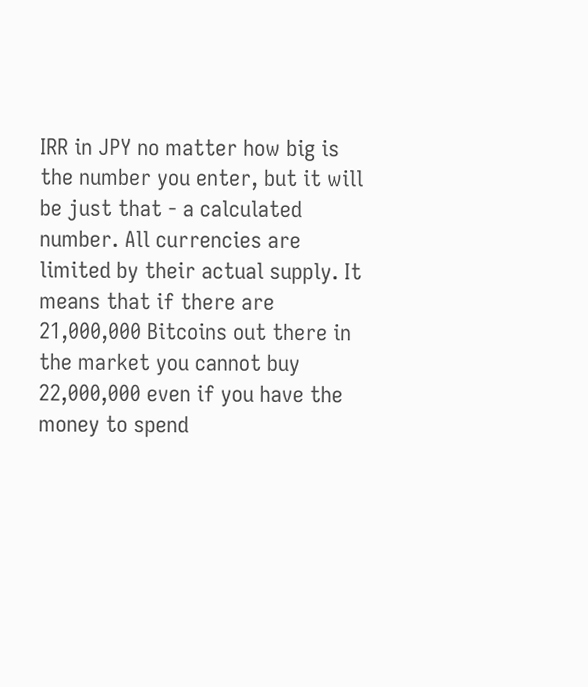IRR in JPY no matter how big is the number you enter, but it will be just that - a calculated number. All currencies are limited by their actual supply. It means that if there are 21,000,000 Bitcoins out there in the market you cannot buy 22,000,000 even if you have the money to spend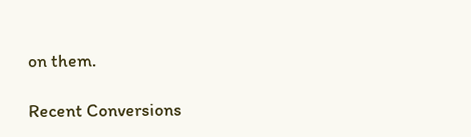on them.

Recent Conversions